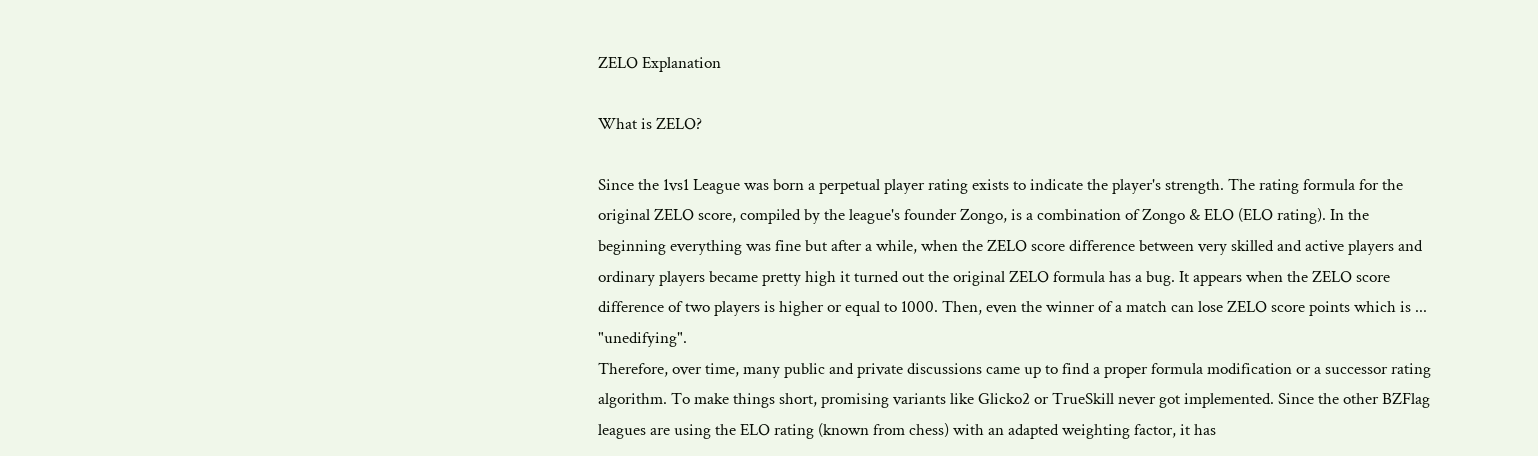ZELO Explanation

What is ZELO?

Since the 1vs1 League was born a perpetual player rating exists to indicate the player's strength. The rating formula for the original ZELO score, compiled by the league's founder Zongo, is a combination of Zongo & ELO (ELO rating). In the beginning everything was fine but after a while, when the ZELO score difference between very skilled and active players and ordinary players became pretty high it turned out the original ZELO formula has a bug. It appears when the ZELO score difference of two players is higher or equal to 1000. Then, even the winner of a match can lose ZELO score points which is ... "unedifying".
Therefore, over time, many public and private discussions came up to find a proper formula modification or a successor rating algorithm. To make things short, promising variants like Glicko2 or TrueSkill never got implemented. Since the other BZFlag leagues are using the ELO rating (known from chess) with an adapted weighting factor, it has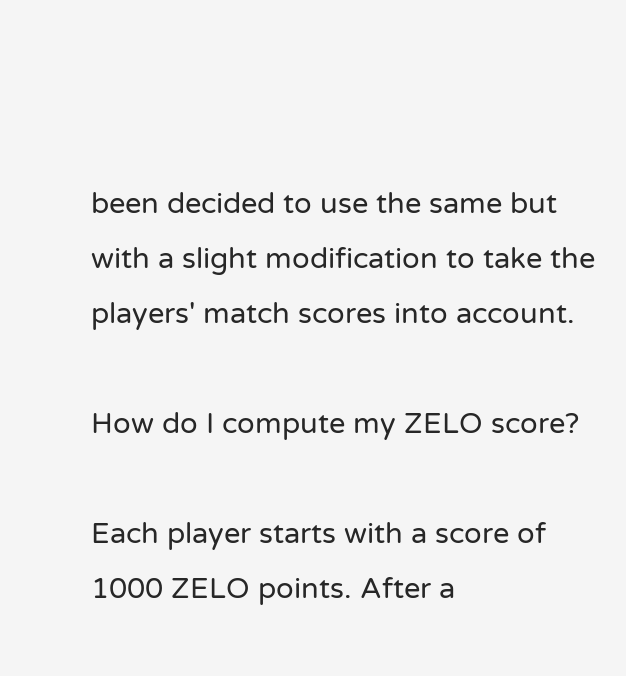been decided to use the same but with a slight modification to take the players' match scores into account.

How do I compute my ZELO score?

Each player starts with a score of 1000 ZELO points. After a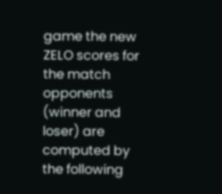game the new ZELO scores for the match opponents (winner and loser) are computed by the following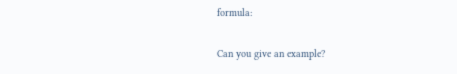formula:

Can you give an example?